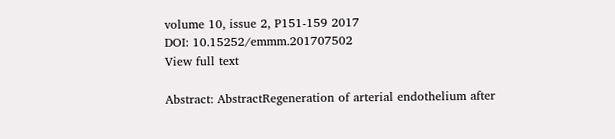volume 10, issue 2, P151-159 2017
DOI: 10.15252/emmm.201707502
View full text

Abstract: AbstractRegeneration of arterial endothelium after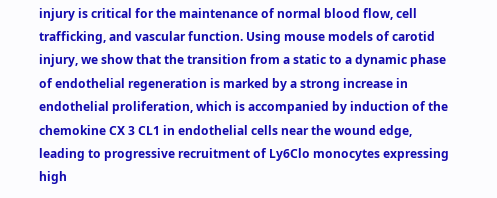injury is critical for the maintenance of normal blood flow, cell trafficking, and vascular function. Using mouse models of carotid injury, we show that the transition from a static to a dynamic phase of endothelial regeneration is marked by a strong increase in endothelial proliferation, which is accompanied by induction of the chemokine CX 3 CL1 in endothelial cells near the wound edge, leading to progressive recruitment of Ly6Clo monocytes expressing high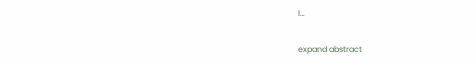l…

expand abstract